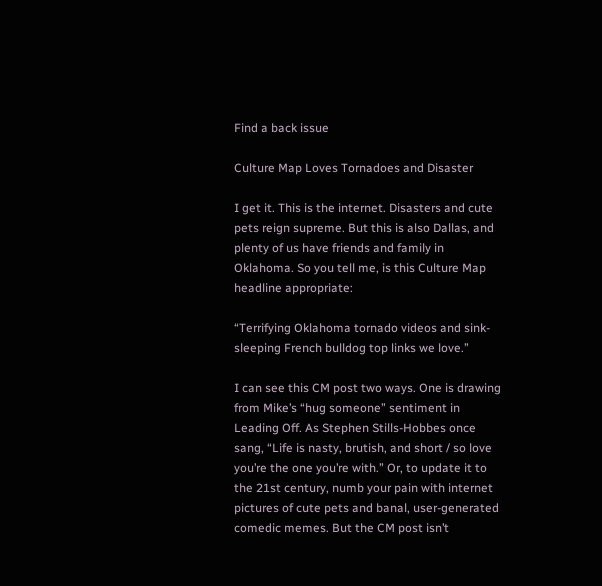Find a back issue

Culture Map Loves Tornadoes and Disaster

I get it. This is the internet. Disasters and cute pets reign supreme. But this is also Dallas, and plenty of us have friends and family in Oklahoma. So you tell me, is this Culture Map headline appropriate:

“Terrifying Oklahoma tornado videos and sink-sleeping French bulldog top links we love.”

I can see this CM post two ways. One is drawing from Mike’s “hug someone” sentiment in Leading Off. As Stephen Stills-Hobbes once sang, “Life is nasty, brutish, and short / so love you’re the one you’re with.” Or, to update it to the 21st century, numb your pain with internet pictures of cute pets and banal, user-generated comedic memes. But the CM post isn’t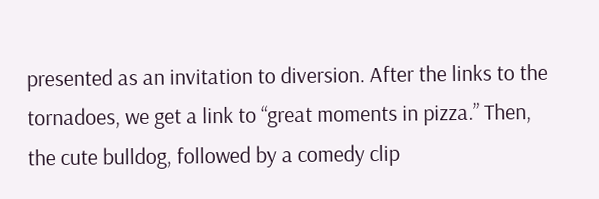presented as an invitation to diversion. After the links to the tornadoes, we get a link to “great moments in pizza.” Then, the cute bulldog, followed by a comedy clip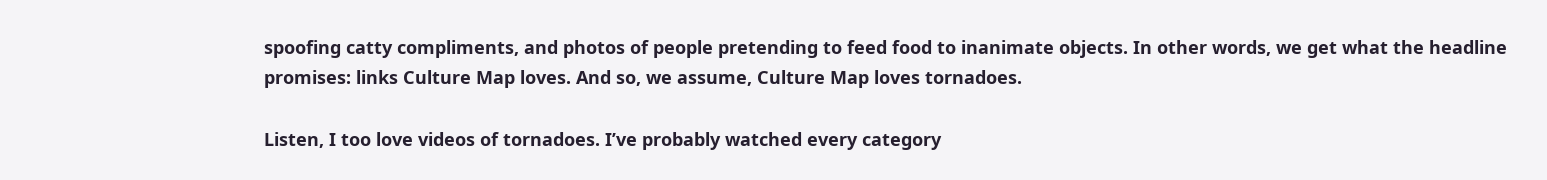spoofing catty compliments, and photos of people pretending to feed food to inanimate objects. In other words, we get what the headline promises: links Culture Map loves. And so, we assume, Culture Map loves tornadoes.

Listen, I too love videos of tornadoes. I’ve probably watched every category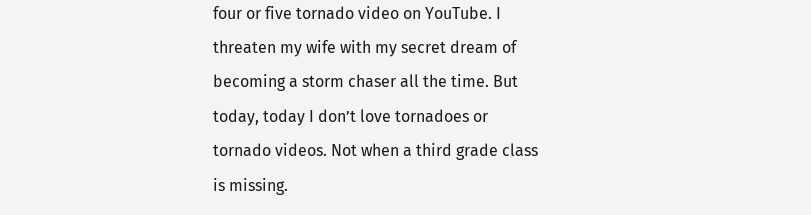four or five tornado video on YouTube. I threaten my wife with my secret dream of becoming a storm chaser all the time. But today, today I don’t love tornadoes or tornado videos. Not when a third grade class is missing.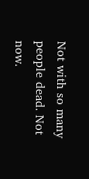Not with so many people dead. Not now.